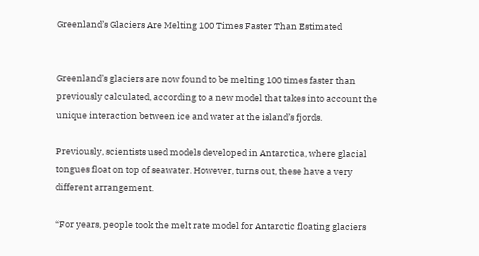Greenland’s Glaciers Are Melting 100 Times Faster Than Estimated


Greenland’s glaciers are now found to be melting 100 times faster than previously calculated, according to a new model that takes into account the unique interaction between ice and water at the island’s fjords.

Previously, scientists used models developed in Antarctica, where glacial tongues float on top of seawater. However, turns out, these have a very different arrangement.

“For years, people took the melt rate model for Antarctic floating glaciers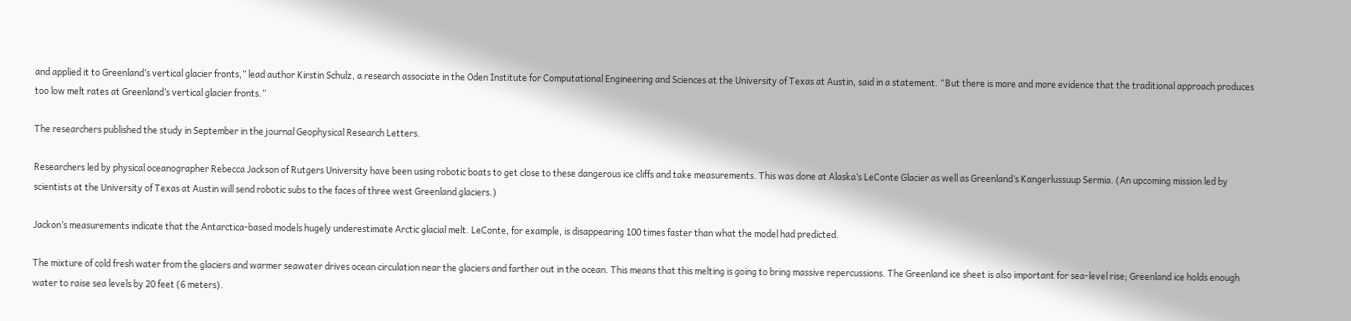and applied it to Greenland’s vertical glacier fronts,” lead author Kirstin Schulz, a research associate in the Oden Institute for Computational Engineering and Sciences at the University of Texas at Austin, said in a statement. “But there is more and more evidence that the traditional approach produces too low melt rates at Greenland’s vertical glacier fronts.”

The researchers published the study in September in the journal Geophysical Research Letters.

Researchers led by physical oceanographer Rebecca Jackson of Rutgers University have been using robotic boats to get close to these dangerous ice cliffs and take measurements. This was done at Alaska’s LeConte Glacier as well as Greenland’s Kangerlussuup Sermia. (An upcoming mission led by scientists at the University of Texas at Austin will send robotic subs to the faces of three west Greenland glaciers.)

Jackon’s measurements indicate that the Antarctica-based models hugely underestimate Arctic glacial melt. LeConte, for example, is disappearing 100 times faster than what the model had predicted.

The mixture of cold fresh water from the glaciers and warmer seawater drives ocean circulation near the glaciers and farther out in the ocean. This means that this melting is going to bring massive repercussions. The Greenland ice sheet is also important for sea-level rise; Greenland ice holds enough water to raise sea levels by 20 feet (6 meters).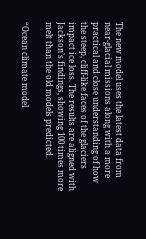The new model uses the latest data from near-glacial missions along with a more practical and close understanding of how the steep, cliff-like faces of the glaciers impact ice loss. The results are aligned with Jackson’s findings, showing 100 times more melt than the old models predicted.

“Ocean climate model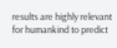results are highly relevant for humankind to predict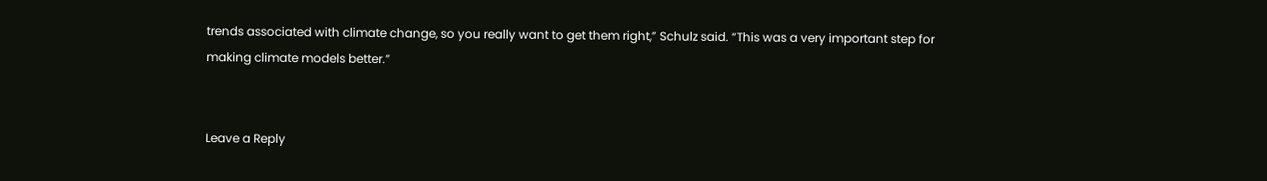trends associated with climate change, so you really want to get them right,” Schulz said. “This was a very important step for making climate models better.”


Leave a Reply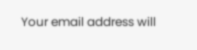Your email address will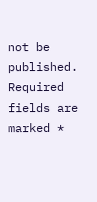not be published. Required fields are marked *